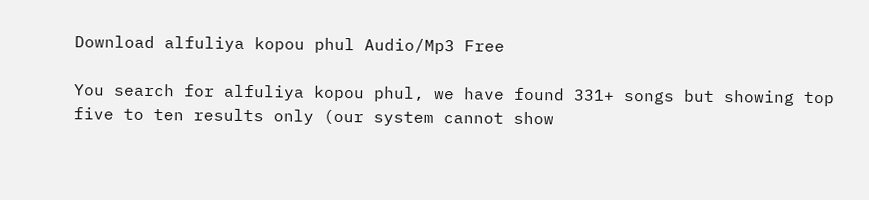Download alfuliya kopou phul Audio/Mp3 Free

You search for alfuliya kopou phul, we have found 331+ songs but showing top five to ten results only (our system cannot show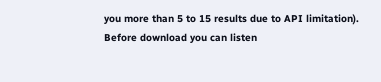you more than 5 to 15 results due to API limitation). Before download you can listen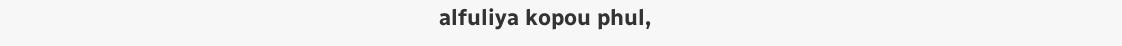alfuliya kopou phul,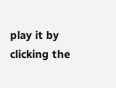play it by clicking the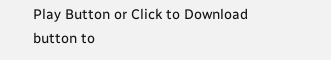Play Button or Click to Download button to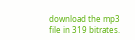download the mp3 file in 319 bitrates.